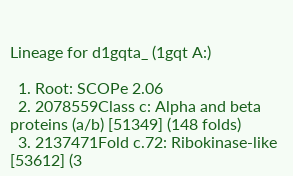Lineage for d1gqta_ (1gqt A:)

  1. Root: SCOPe 2.06
  2. 2078559Class c: Alpha and beta proteins (a/b) [51349] (148 folds)
  3. 2137471Fold c.72: Ribokinase-like [53612] (3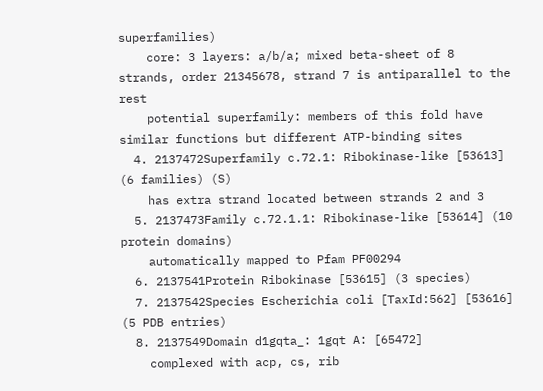superfamilies)
    core: 3 layers: a/b/a; mixed beta-sheet of 8 strands, order 21345678, strand 7 is antiparallel to the rest
    potential superfamily: members of this fold have similar functions but different ATP-binding sites
  4. 2137472Superfamily c.72.1: Ribokinase-like [53613] (6 families) (S)
    has extra strand located between strands 2 and 3
  5. 2137473Family c.72.1.1: Ribokinase-like [53614] (10 protein domains)
    automatically mapped to Pfam PF00294
  6. 2137541Protein Ribokinase [53615] (3 species)
  7. 2137542Species Escherichia coli [TaxId:562] [53616] (5 PDB entries)
  8. 2137549Domain d1gqta_: 1gqt A: [65472]
    complexed with acp, cs, rib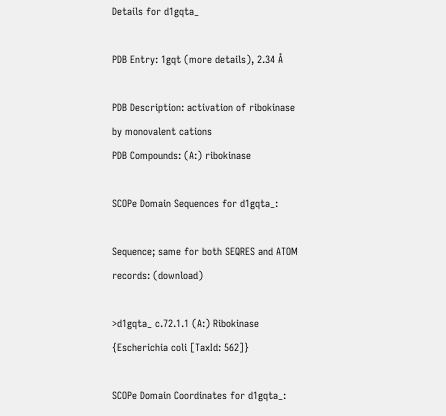Details for d1gqta_

PDB Entry: 1gqt (more details), 2.34 Å

PDB Description: activation of ribokinase by monovalent cations
PDB Compounds: (A:) ribokinase

SCOPe Domain Sequences for d1gqta_:

Sequence; same for both SEQRES and ATOM records: (download)

>d1gqta_ c.72.1.1 (A:) Ribokinase {Escherichia coli [TaxId: 562]}

SCOPe Domain Coordinates for d1gqta_: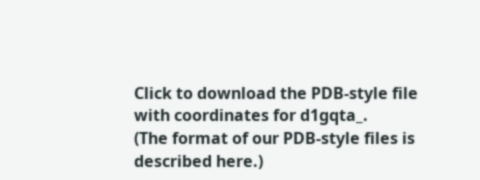Click to download the PDB-style file with coordinates for d1gqta_.
(The format of our PDB-style files is described here.)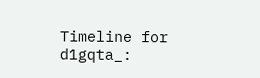Timeline for d1gqta_: